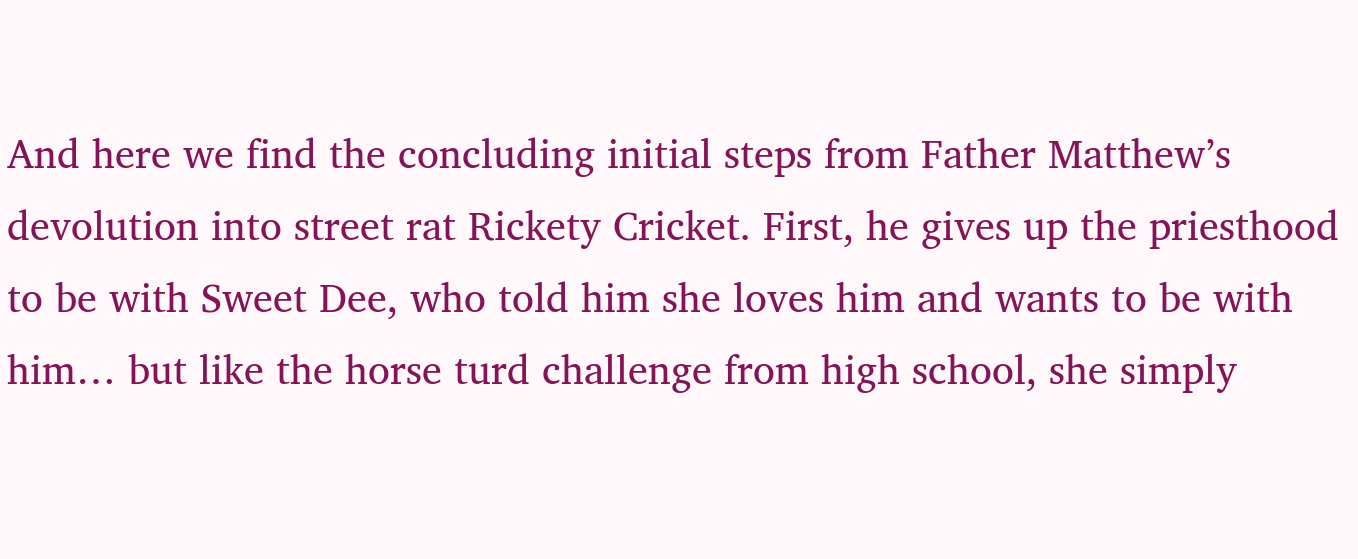And here we find the concluding initial steps from Father Matthew’s devolution into street rat Rickety Cricket. First, he gives up the priesthood to be with Sweet Dee, who told him she loves him and wants to be with him… but like the horse turd challenge from high school, she simply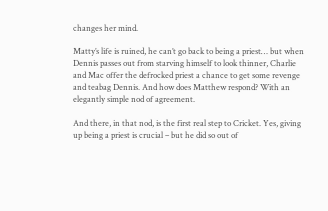changes her mind.

Matty’s life is ruined, he can’t go back to being a priest… but when Dennis passes out from starving himself to look thinner, Charlie and Mac offer the defrocked priest a chance to get some revenge and teabag Dennis. And how does Matthew respond? With an elegantly simple nod of agreement.

And there, in that nod, is the first real step to Cricket. Yes, giving up being a priest is crucial – but he did so out of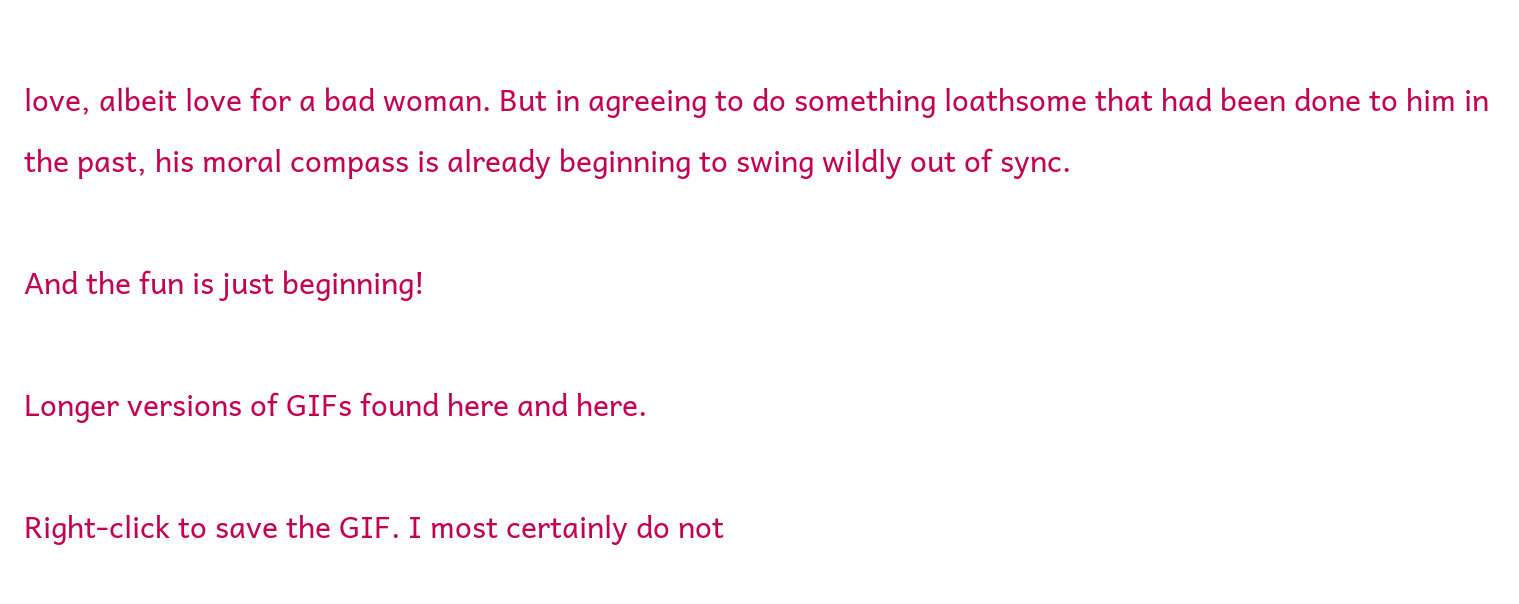love, albeit love for a bad woman. But in agreeing to do something loathsome that had been done to him in the past, his moral compass is already beginning to swing wildly out of sync.

And the fun is just beginning!

Longer versions of GIFs found here and here.

Right-click to save the GIF. I most certainly do not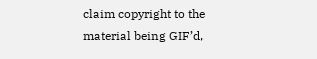claim copyright to the material being GIF’d,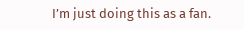I’m just doing this as a fan.